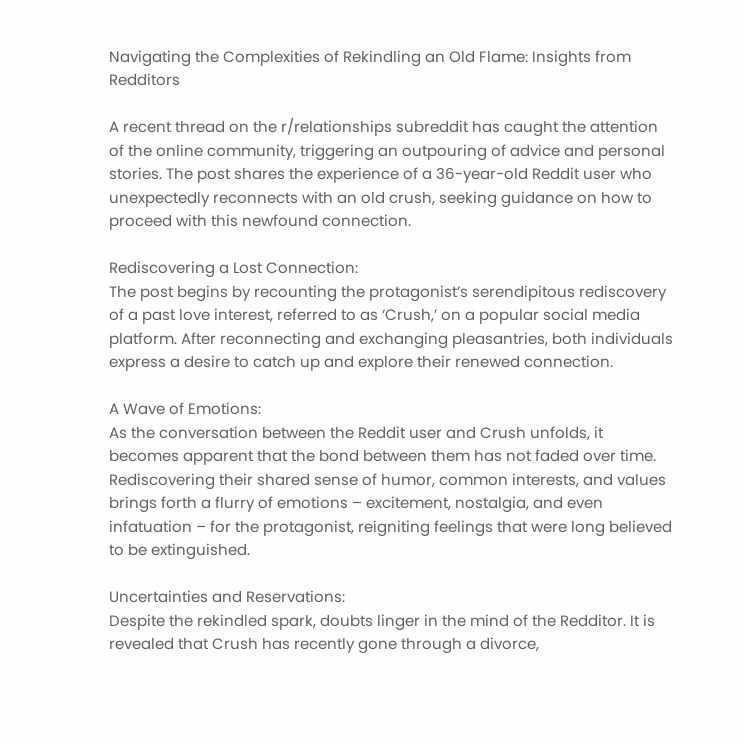Navigating the Complexities of Rekindling an Old Flame: Insights from Redditors

A recent thread on the r/relationships subreddit has caught the attention of the online community, triggering an outpouring of advice and personal stories. The post shares the experience of a 36-year-old Reddit user who unexpectedly reconnects with an old crush, seeking guidance on how to proceed with this newfound connection.

Rediscovering a Lost Connection:
The post begins by recounting the protagonist’s serendipitous rediscovery of a past love interest, referred to as ‘Crush,’ on a popular social media platform. After reconnecting and exchanging pleasantries, both individuals express a desire to catch up and explore their renewed connection.

A Wave of Emotions:
As the conversation between the Reddit user and Crush unfolds, it becomes apparent that the bond between them has not faded over time. Rediscovering their shared sense of humor, common interests, and values brings forth a flurry of emotions – excitement, nostalgia, and even infatuation – for the protagonist, reigniting feelings that were long believed to be extinguished.

Uncertainties and Reservations:
Despite the rekindled spark, doubts linger in the mind of the Redditor. It is revealed that Crush has recently gone through a divorce,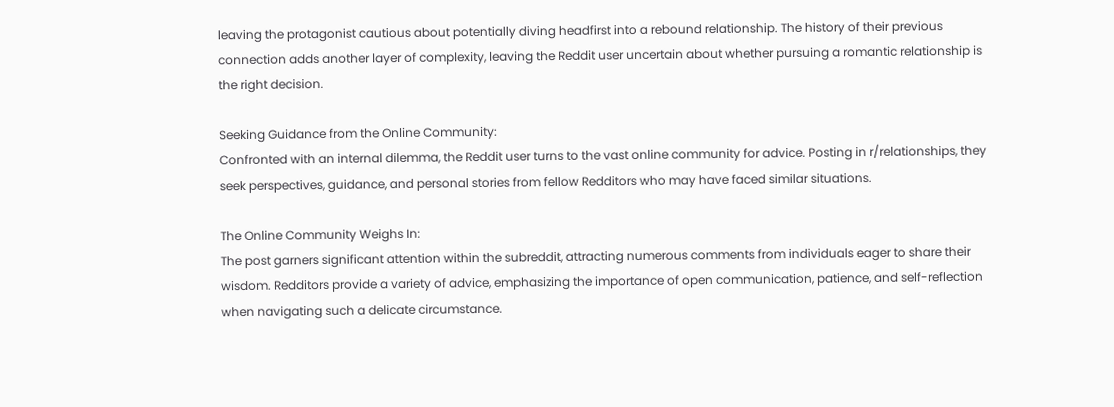leaving the protagonist cautious about potentially diving headfirst into a rebound relationship. The history of their previous connection adds another layer of complexity, leaving the Reddit user uncertain about whether pursuing a romantic relationship is the right decision.

Seeking Guidance from the Online Community:
Confronted with an internal dilemma, the Reddit user turns to the vast online community for advice. Posting in r/relationships, they seek perspectives, guidance, and personal stories from fellow Redditors who may have faced similar situations.

The Online Community Weighs In:
The post garners significant attention within the subreddit, attracting numerous comments from individuals eager to share their wisdom. Redditors provide a variety of advice, emphasizing the importance of open communication, patience, and self-reflection when navigating such a delicate circumstance.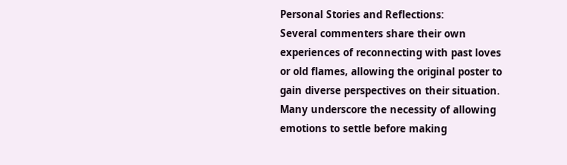Personal Stories and Reflections:
Several commenters share their own experiences of reconnecting with past loves or old flames, allowing the original poster to gain diverse perspectives on their situation. Many underscore the necessity of allowing emotions to settle before making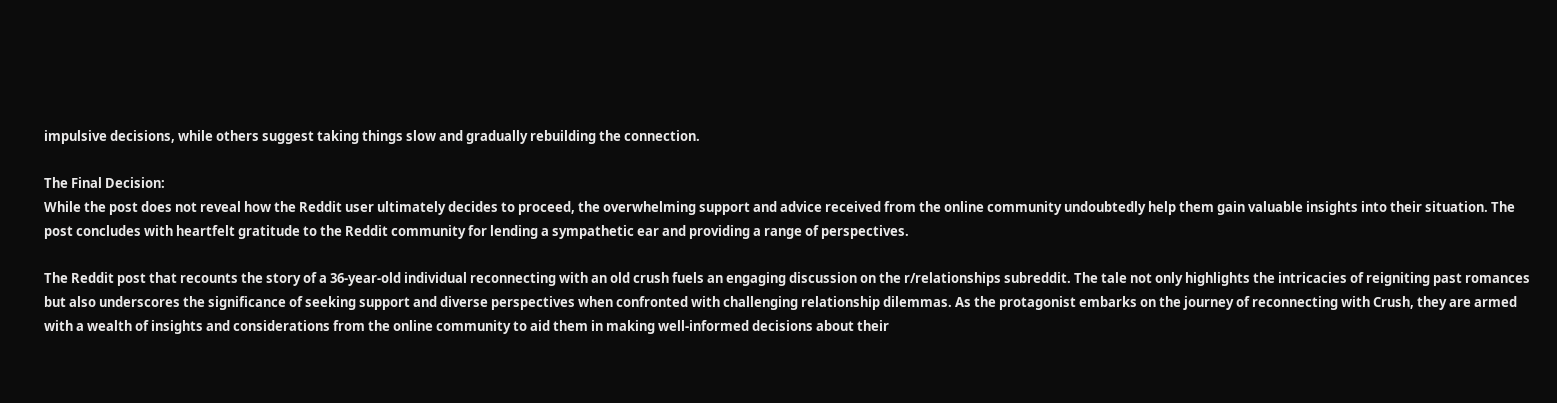impulsive decisions, while others suggest taking things slow and gradually rebuilding the connection.

The Final Decision:
While the post does not reveal how the Reddit user ultimately decides to proceed, the overwhelming support and advice received from the online community undoubtedly help them gain valuable insights into their situation. The post concludes with heartfelt gratitude to the Reddit community for lending a sympathetic ear and providing a range of perspectives.

The Reddit post that recounts the story of a 36-year-old individual reconnecting with an old crush fuels an engaging discussion on the r/relationships subreddit. The tale not only highlights the intricacies of reigniting past romances but also underscores the significance of seeking support and diverse perspectives when confronted with challenging relationship dilemmas. As the protagonist embarks on the journey of reconnecting with Crush, they are armed with a wealth of insights and considerations from the online community to aid them in making well-informed decisions about their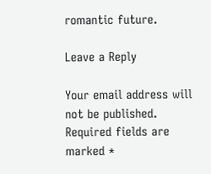romantic future.

Leave a Reply

Your email address will not be published. Required fields are marked *